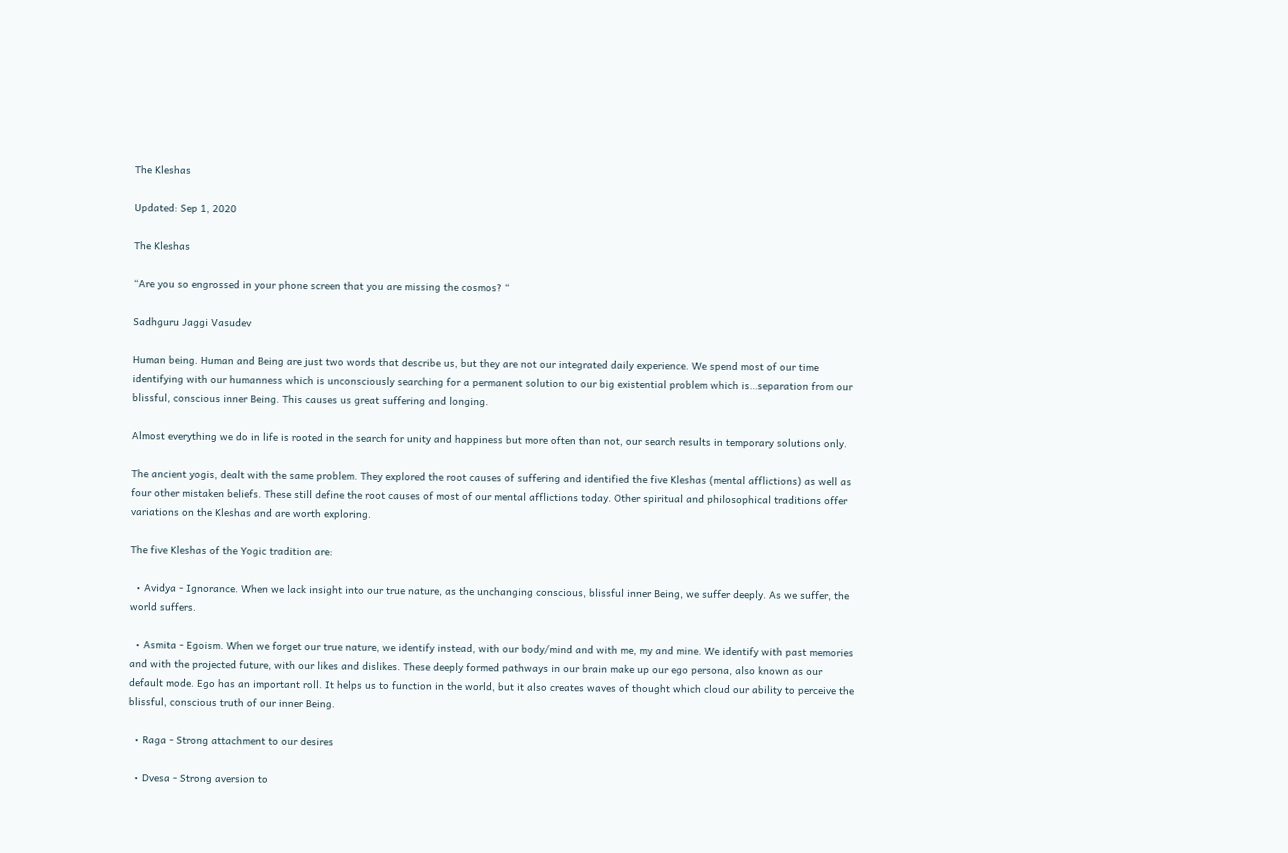The Kleshas

Updated: Sep 1, 2020

The Kleshas

“Are you so engrossed in your phone screen that you are missing the cosmos? “

Sadhguru Jaggi Vasudev

Human being. Human and Being are just two words that describe us, but they are not our integrated daily experience. We spend most of our time identifying with our humanness which is unconsciously searching for a permanent solution to our big existential problem which is…separation from our blissful, conscious inner Being. This causes us great suffering and longing.

Almost everything we do in life is rooted in the search for unity and happiness but more often than not, our search results in temporary solutions only.

The ancient yogis, dealt with the same problem. They explored the root causes of suffering and identified the five Kleshas (mental afflictions) as well as four other mistaken beliefs. These still define the root causes of most of our mental afflictions today. Other spiritual and philosophical traditions offer variations on the Kleshas and are worth exploring.

The five Kleshas of the Yogic tradition are:

  • Avidya - Ignorance. When we lack insight into our true nature, as the unchanging conscious, blissful inner Being, we suffer deeply. As we suffer, the world suffers.

  • Asmita - Egoism. When we forget our true nature, we identify instead, with our body/mind and with me, my and mine. We identify with past memories and with the projected future, with our likes and dislikes. These deeply formed pathways in our brain make up our ego persona, also known as our default mode. Ego has an important roll. It helps us to function in the world, but it also creates waves of thought which cloud our ability to perceive the blissful, conscious truth of our inner Being.

  • Raga - Strong attachment to our desires

  • Dvesa - Strong aversion to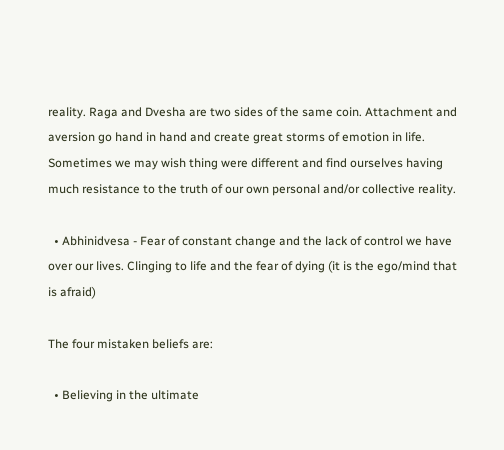reality. Raga and Dvesha are two sides of the same coin. Attachment and aversion go hand in hand and create great storms of emotion in life. Sometimes we may wish thing were different and find ourselves having much resistance to the truth of our own personal and/or collective reality.

  • Abhinidvesa - Fear of constant change and the lack of control we have over our lives. Clinging to life and the fear of dying (it is the ego/mind that is afraid)

The four mistaken beliefs are:

  • Believing in the ultimate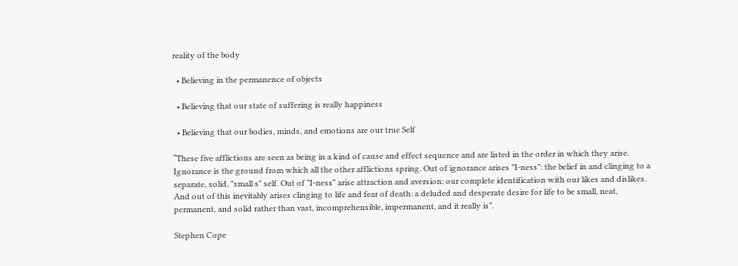reality of the body

  • Believing in the permanence of objects

  • Believing that our state of suffering is really happiness

  • Believing that our bodies, minds, and emotions are our true Self

“These five afflictions are seen as being in a kind of cause and effect sequence and are listed in the order in which they arise. Ignorance is the ground from which all the other afflictions spring. Out of ignorance arises "I-ness": the belief in and clinging to a separate, solid, "small s" self. Out of "I-ness" arise attraction and aversion: our complete identification with our likes and dislikes. And out of this inevitably arises clinging to life and fear of death: a deluded and desperate desire for life to be small, neat, permanent, and solid rather than vast, incomprehensible, impermanent, and it really is”.

Stephen Cope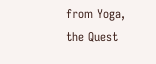from Yoga, the Quest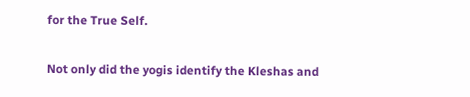for the True Self.

Not only did the yogis identify the Kleshas and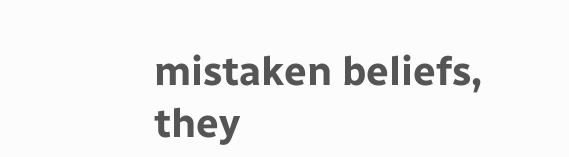mistaken beliefs, they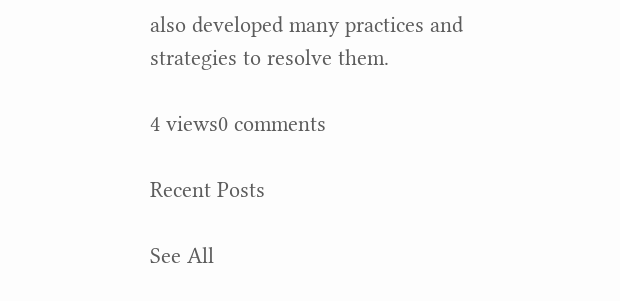also developed many practices and strategies to resolve them.

4 views0 comments

Recent Posts

See All